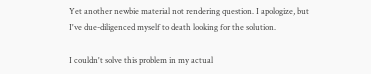Yet another newbie material not rendering question. I apologize, but I've due-diligenced myself to death looking for the solution.

I couldn't solve this problem in my actual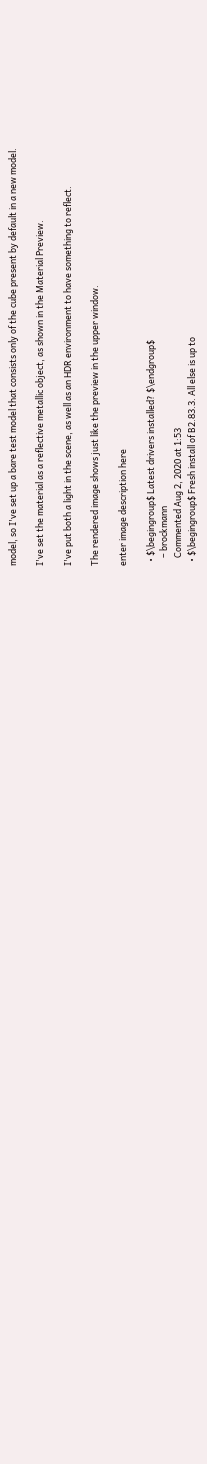model, so I've set up a bare test model that consists only of the cube present by default in a new model.

I've set the material as a reflective metallic object, as shown in the Material Preview.

I've put both a light in the scene, as well as an HDR environment to have something to reflect.

The rendered image shows just like the preview in the upper window.

enter image description here

  • $\begingroup$ Latest drivers installed? $\endgroup$
    – brockmann
    Commented Aug 2, 2020 at 1:53
  • $\begingroup$ Fresh install of B2.83.3. All else is up to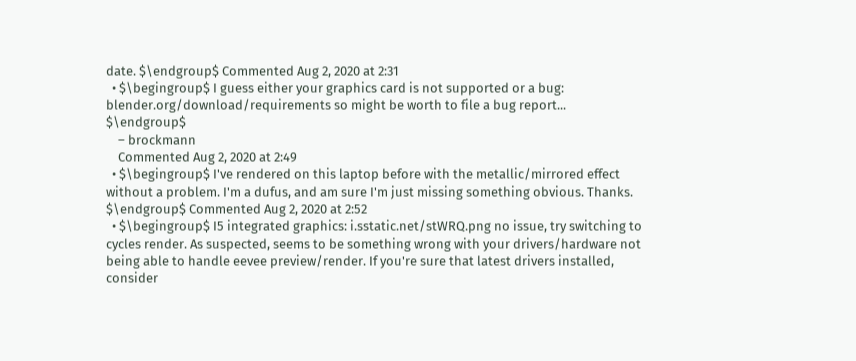date. $\endgroup$ Commented Aug 2, 2020 at 2:31
  • $\begingroup$ I guess either your graphics card is not supported or a bug: blender.org/download/requirements so might be worth to file a bug report... $\endgroup$
    – brockmann
    Commented Aug 2, 2020 at 2:49
  • $\begingroup$ I've rendered on this laptop before with the metallic/mirrored effect without a problem. I'm a dufus, and am sure I'm just missing something obvious. Thanks. $\endgroup$ Commented Aug 2, 2020 at 2:52
  • $\begingroup$ I5 integrated graphics: i.sstatic.net/stWRQ.png no issue, try switching to cycles render. As suspected, seems to be something wrong with your drivers/hardware not being able to handle eevee preview/render. If you're sure that latest drivers installed, consider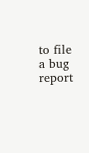to file a bug report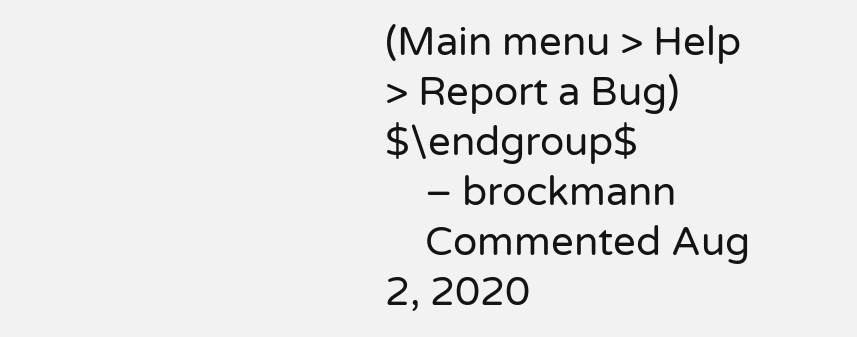(Main menu > Help > Report a Bug) $\endgroup$
    – brockmann
    Commented Aug 2, 2020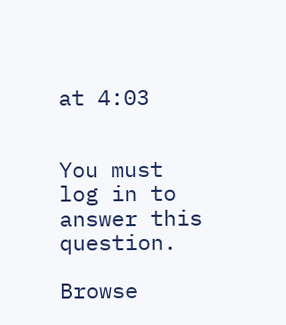at 4:03


You must log in to answer this question.

Browse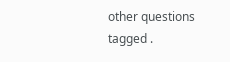other questions tagged .